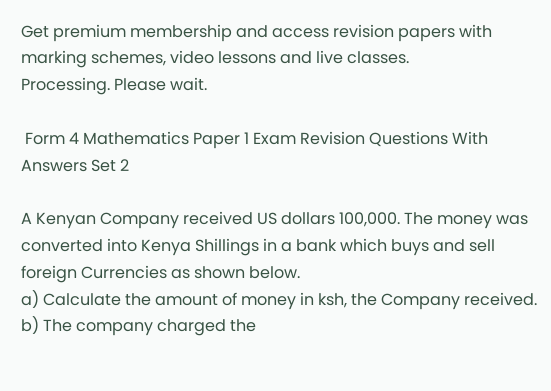Get premium membership and access revision papers with marking schemes, video lessons and live classes.
Processing. Please wait.

 Form 4 Mathematics Paper 1 Exam Revision Questions With Answers Set 2

A Kenyan Company received US dollars 100,000. The money was converted into Kenya Shillings in a bank which buys and sell foreign Currencies as shown below.
a) Calculate the amount of money in ksh, the Company received.
b) The company charged the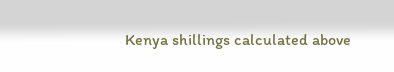Kenya shillings calculated above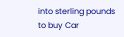into sterling pounds to buy Car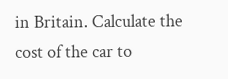in Britain. Calculate the cost of the car to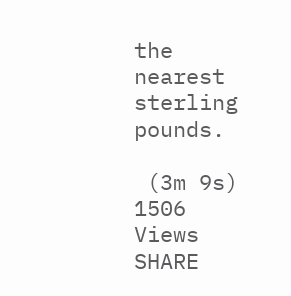the nearest sterling pounds.

 (3m 9s)
1506 Views     SHARE